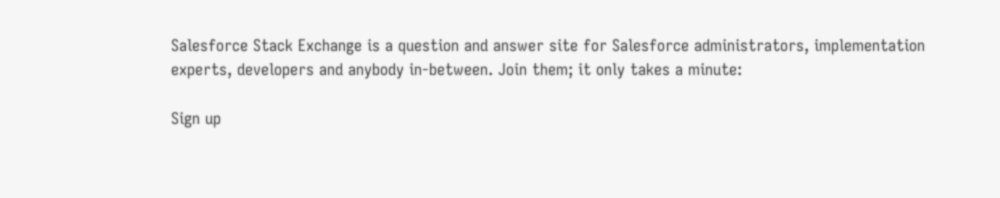Salesforce Stack Exchange is a question and answer site for Salesforce administrators, implementation experts, developers and anybody in-between. Join them; it only takes a minute:

Sign up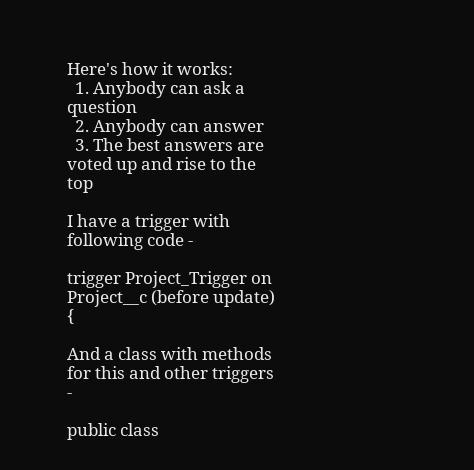Here's how it works:
  1. Anybody can ask a question
  2. Anybody can answer
  3. The best answers are voted up and rise to the top

I have a trigger with following code -

trigger Project_Trigger on Project__c (before update) {

And a class with methods for this and other triggers -

public class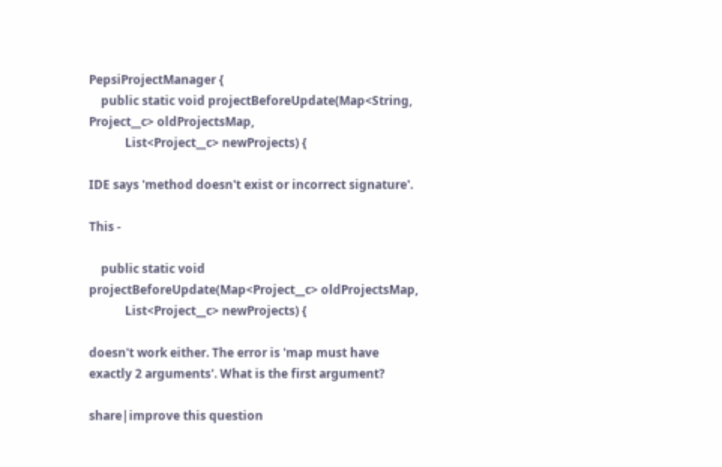PepsiProjectManager {
    public static void projectBeforeUpdate(Map<String, Project__c> oldProjectsMap,
            List<Project__c> newProjects) {

IDE says 'method doesn't exist or incorrect signature'.

This -

    public static void projectBeforeUpdate(Map<Project__c> oldProjectsMap,
            List<Project__c> newProjects) {

doesn't work either. The error is 'map must have exactly 2 arguments'. What is the first argument?

share|improve this question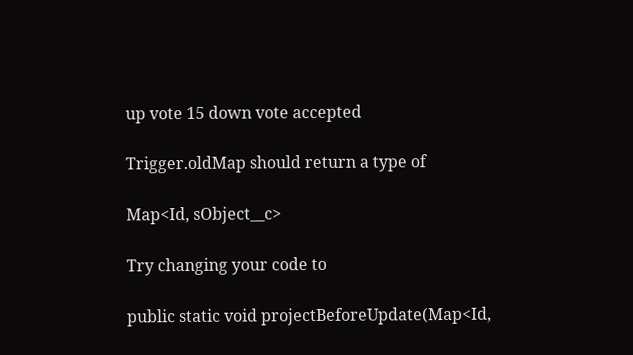up vote 15 down vote accepted

Trigger.oldMap should return a type of

Map<Id, sObject__c>

Try changing your code to

public static void projectBeforeUpdate(Map<Id,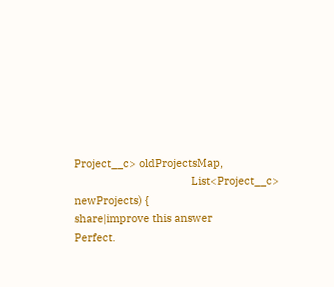Project__c> oldProjectsMap,
                                       List<Project__c> newProjects) {
share|improve this answer
Perfect.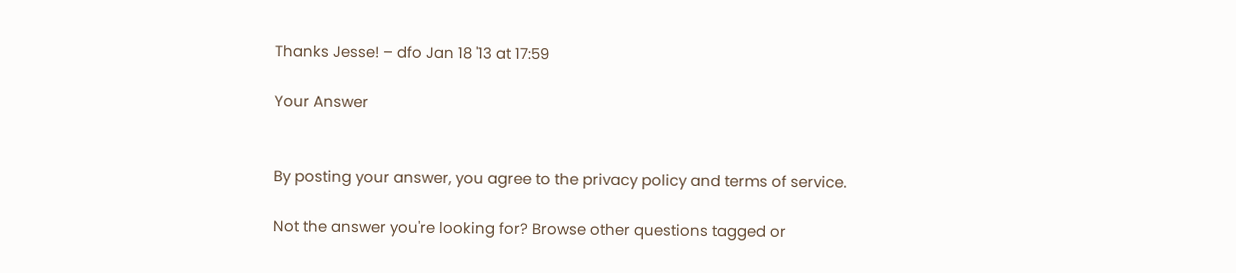Thanks Jesse! – dfo Jan 18 '13 at 17:59

Your Answer


By posting your answer, you agree to the privacy policy and terms of service.

Not the answer you're looking for? Browse other questions tagged or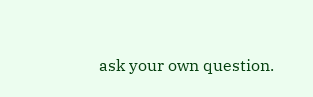ask your own question.